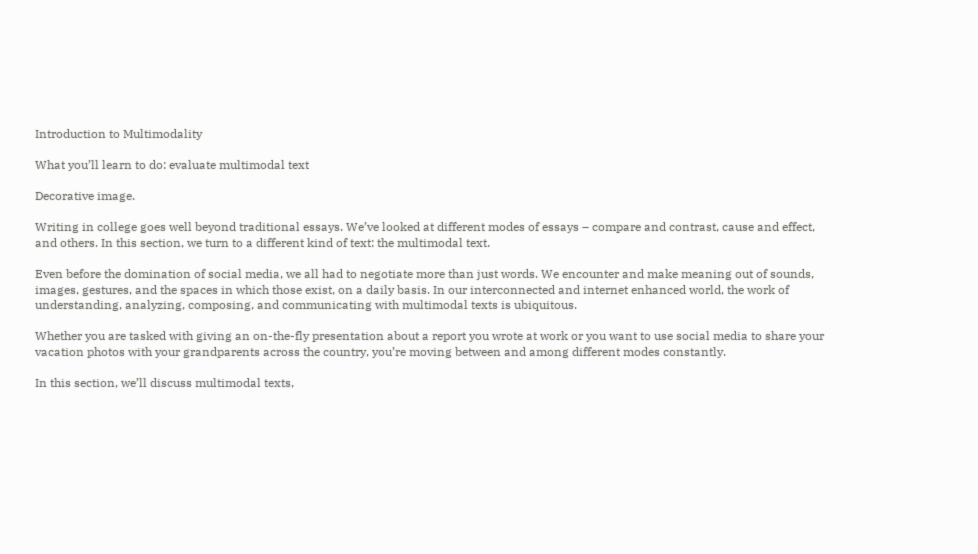Introduction to Multimodality

What you’ll learn to do: evaluate multimodal text

Decorative image.

Writing in college goes well beyond traditional essays. We’ve looked at different modes of essays – compare and contrast, cause and effect, and others. In this section, we turn to a different kind of text: the multimodal text.

Even before the domination of social media, we all had to negotiate more than just words. We encounter and make meaning out of sounds, images, gestures, and the spaces in which those exist, on a daily basis. In our interconnected and internet enhanced world, the work of understanding, analyzing, composing, and communicating with multimodal texts is ubiquitous.

Whether you are tasked with giving an on-the-fly presentation about a report you wrote at work or you want to use social media to share your vacation photos with your grandparents across the country, you’re moving between and among different modes constantly.

In this section, we’ll discuss multimodal texts,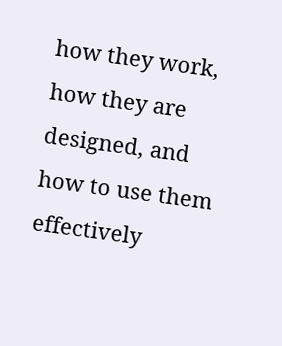how they work, how they are designed, and how to use them effectively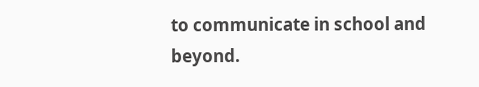to communicate in school and beyond.